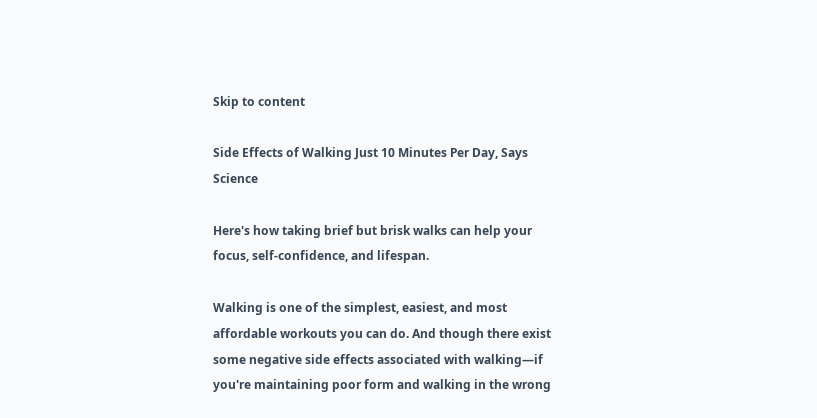Skip to content

Side Effects of Walking Just 10 Minutes Per Day, Says Science

Here's how taking brief but brisk walks can help your focus, self-confidence, and lifespan.

Walking is one of the simplest, easiest, and most affordable workouts you can do. And though there exist some negative side effects associated with walking—if you're maintaining poor form and walking in the wrong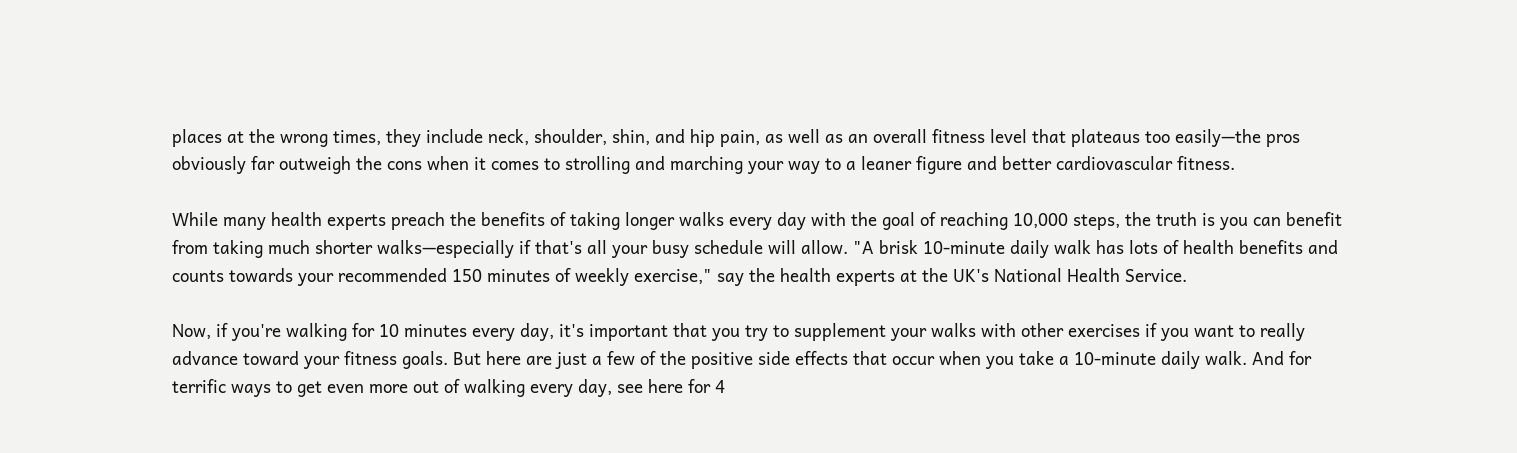places at the wrong times, they include neck, shoulder, shin, and hip pain, as well as an overall fitness level that plateaus too easily—the pros obviously far outweigh the cons when it comes to strolling and marching your way to a leaner figure and better cardiovascular fitness.

While many health experts preach the benefits of taking longer walks every day with the goal of reaching 10,000 steps, the truth is you can benefit from taking much shorter walks—especially if that's all your busy schedule will allow. "A brisk 10-minute daily walk has lots of health benefits and counts towards your recommended 150 minutes of weekly exercise," say the health experts at the UK's National Health Service.

Now, if you're walking for 10 minutes every day, it's important that you try to supplement your walks with other exercises if you want to really advance toward your fitness goals. But here are just a few of the positive side effects that occur when you take a 10-minute daily walk. And for terrific ways to get even more out of walking every day, see here for 4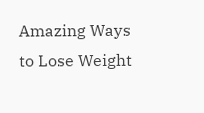Amazing Ways to Lose Weight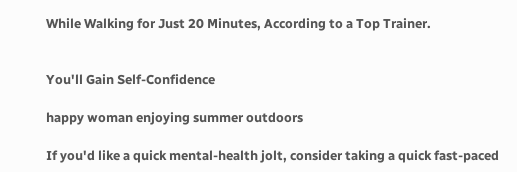While Walking for Just 20 Minutes, According to a Top Trainer.


You'll Gain Self-Confidence

happy woman enjoying summer outdoors

If you'd like a quick mental-health jolt, consider taking a quick fast-paced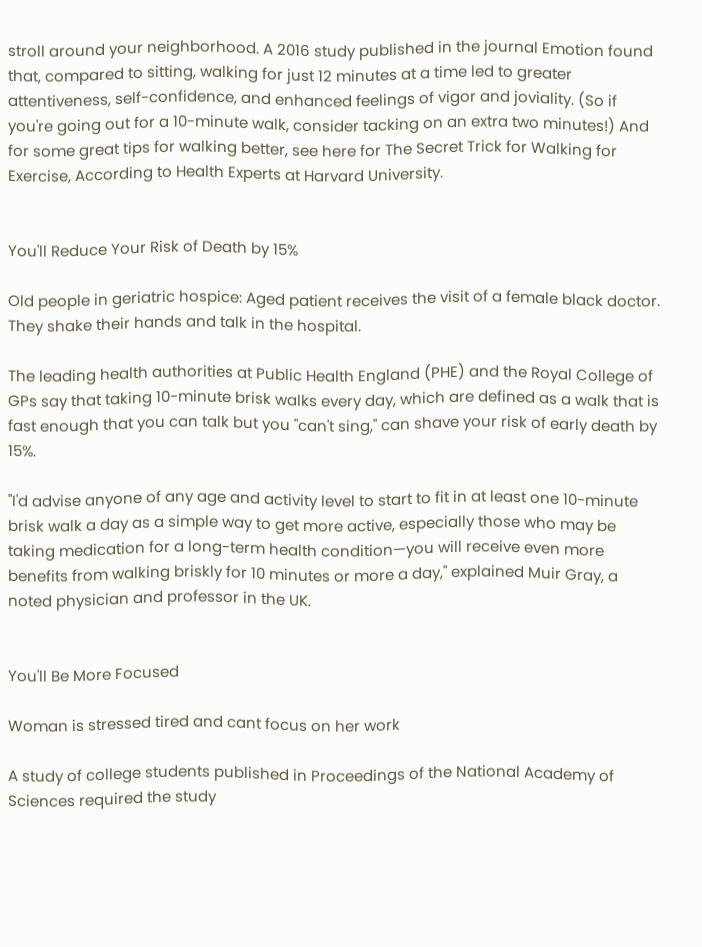stroll around your neighborhood. A 2016 study published in the journal Emotion found that, compared to sitting, walking for just 12 minutes at a time led to greater attentiveness, self-confidence, and enhanced feelings of vigor and joviality. (So if you're going out for a 10-minute walk, consider tacking on an extra two minutes!) And for some great tips for walking better, see here for The Secret Trick for Walking for Exercise, According to Health Experts at Harvard University.


You'll Reduce Your Risk of Death by 15%

Old people in geriatric hospice: Aged patient receives the visit of a female black doctor. They shake their hands and talk in the hospital.

The leading health authorities at Public Health England (PHE) and the Royal College of GPs say that taking 10-minute brisk walks every day, which are defined as a walk that is fast enough that you can talk but you "can't sing," can shave your risk of early death by 15%.

"I'd advise anyone of any age and activity level to start to fit in at least one 10-minute brisk walk a day as a simple way to get more active, especially those who may be taking medication for a long-term health condition—you will receive even more benefits from walking briskly for 10 minutes or more a day," explained Muir Gray, a noted physician and professor in the UK.


You'll Be More Focused

Woman is stressed tired and cant focus on her work

A study of college students published in Proceedings of the National Academy of Sciences required the study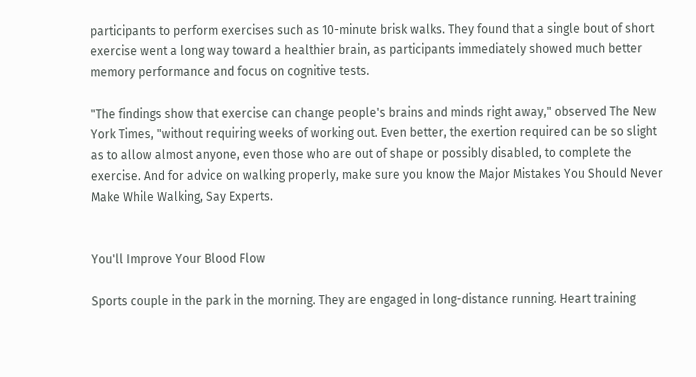participants to perform exercises such as 10-minute brisk walks. They found that a single bout of short exercise went a long way toward a healthier brain, as participants immediately showed much better memory performance and focus on cognitive tests.

"The findings show that exercise can change people's brains and minds right away," observed The New York Times, "without requiring weeks of working out. Even better, the exertion required can be so slight as to allow almost anyone, even those who are out of shape or possibly disabled, to complete the exercise. And for advice on walking properly, make sure you know the Major Mistakes You Should Never Make While Walking, Say Experts.


You'll Improve Your Blood Flow

Sports couple in the park in the morning. They are engaged in long-distance running. Heart training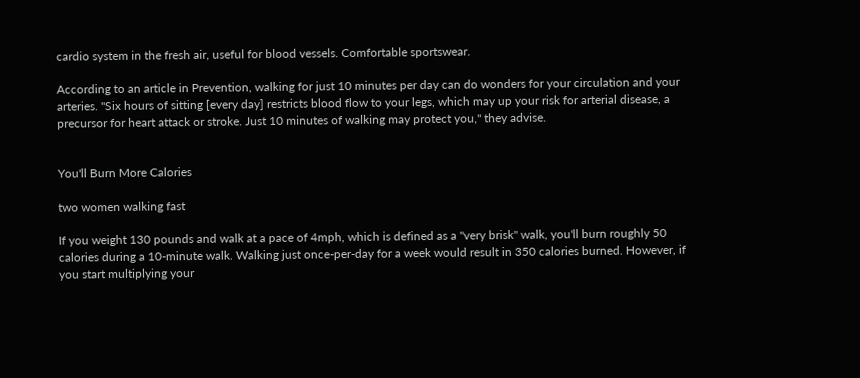cardio system in the fresh air, useful for blood vessels. Comfortable sportswear.

According to an article in Prevention, walking for just 10 minutes per day can do wonders for your circulation and your arteries. "Six hours of sitting [every day] restricts blood flow to your legs, which may up your risk for arterial disease, a precursor for heart attack or stroke. Just 10 minutes of walking may protect you," they advise.


You'll Burn More Calories

two women walking fast

If you weight 130 pounds and walk at a pace of 4mph, which is defined as a "very brisk" walk, you'll burn roughly 50 calories during a 10-minute walk. Walking just once-per-day for a week would result in 350 calories burned. However, if you start multiplying your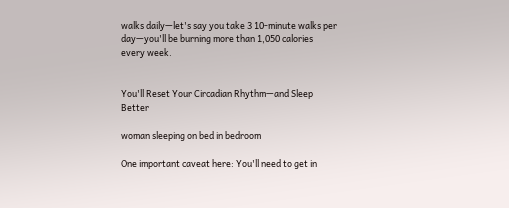walks daily—let's say you take 3 10-minute walks per day—you'll be burning more than 1,050 calories every week.


You'll Reset Your Circadian Rhythm—and Sleep Better

woman sleeping on bed in bedroom

One important caveat here: You'll need to get in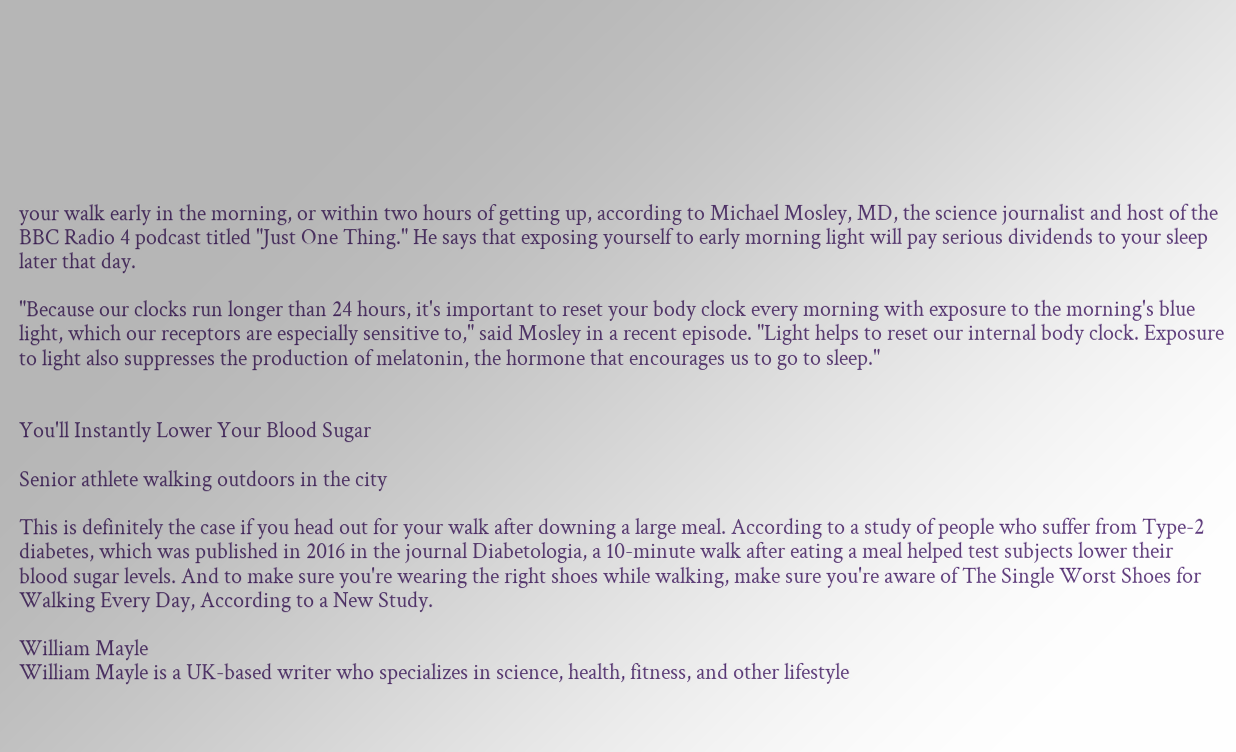your walk early in the morning, or within two hours of getting up, according to Michael Mosley, MD, the science journalist and host of the BBC Radio 4 podcast titled "Just One Thing." He says that exposing yourself to early morning light will pay serious dividends to your sleep later that day.

"Because our clocks run longer than 24 hours, it's important to reset your body clock every morning with exposure to the morning's blue light, which our receptors are especially sensitive to," said Mosley in a recent episode. "Light helps to reset our internal body clock. Exposure to light also suppresses the production of melatonin, the hormone that encourages us to go to sleep."


You'll Instantly Lower Your Blood Sugar

Senior athlete walking outdoors in the city

This is definitely the case if you head out for your walk after downing a large meal. According to a study of people who suffer from Type-2 diabetes, which was published in 2016 in the journal Diabetologia, a 10-minute walk after eating a meal helped test subjects lower their blood sugar levels. And to make sure you're wearing the right shoes while walking, make sure you're aware of The Single Worst Shoes for Walking Every Day, According to a New Study.

William Mayle
William Mayle is a UK-based writer who specializes in science, health, fitness, and other lifestyle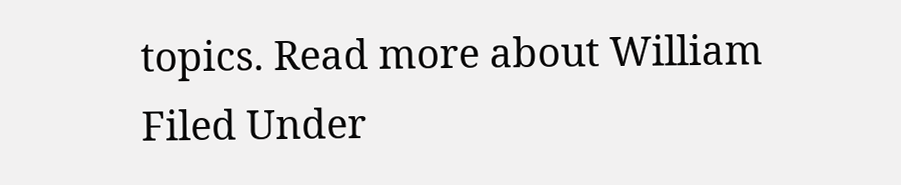topics. Read more about William
Filed Under